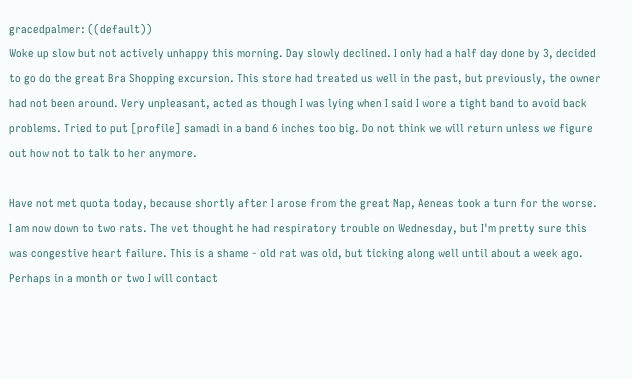gracedpalmer: ((default))
Woke up slow but not actively unhappy this morning. Day slowly declined. I only had a half day done by 3, decided to go do the great Bra Shopping excursion. This store had treated us well in the past, but previously, the owner had not been around. Very unpleasant, acted as though I was lying when I said I wore a tight band to avoid back problems. Tried to put [profile] samadi in a band 6 inches too big. Do not think we will return unless we figure out how not to talk to her anymore.

Have not met quota today, because shortly after I arose from the great Nap, Aeneas took a turn for the worse. I am now down to two rats. The vet thought he had respiratory trouble on Wednesday, but I'm pretty sure this was congestive heart failure. This is a shame - old rat was old, but ticking along well until about a week ago. Perhaps in a month or two I will contact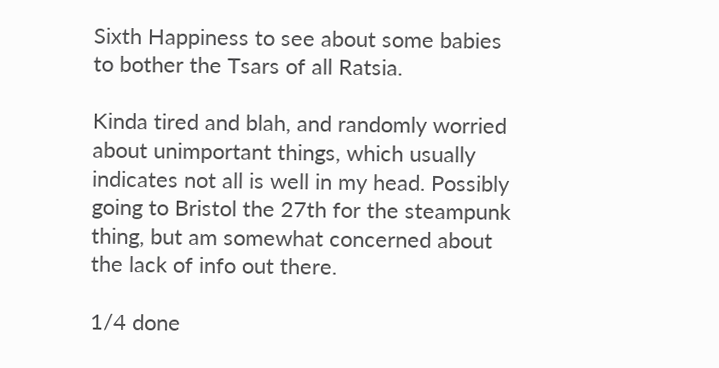Sixth Happiness to see about some babies to bother the Tsars of all Ratsia.

Kinda tired and blah, and randomly worried about unimportant things, which usually indicates not all is well in my head. Possibly going to Bristol the 27th for the steampunk thing, but am somewhat concerned about the lack of info out there.

1/4 done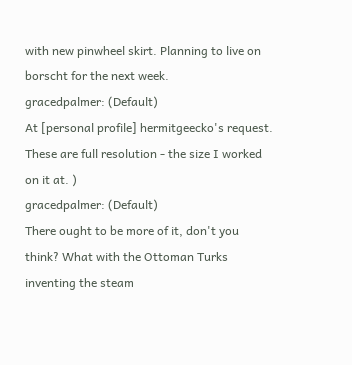with new pinwheel skirt. Planning to live on borscht for the next week.
gracedpalmer: (Default)
At [personal profile] hermitgeecko's request. These are full resolution - the size I worked on it at. )
gracedpalmer: (Default)
There ought to be more of it, don't you think? What with the Ottoman Turks inventing the steam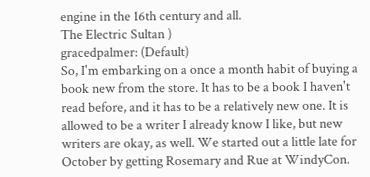engine in the 16th century and all.
The Electric Sultan )
gracedpalmer: (Default)
So, I'm embarking on a once a month habit of buying a book new from the store. It has to be a book I haven't read before, and it has to be a relatively new one. It is allowed to be a writer I already know I like, but new writers are okay, as well. We started out a little late for October by getting Rosemary and Rue at WindyCon.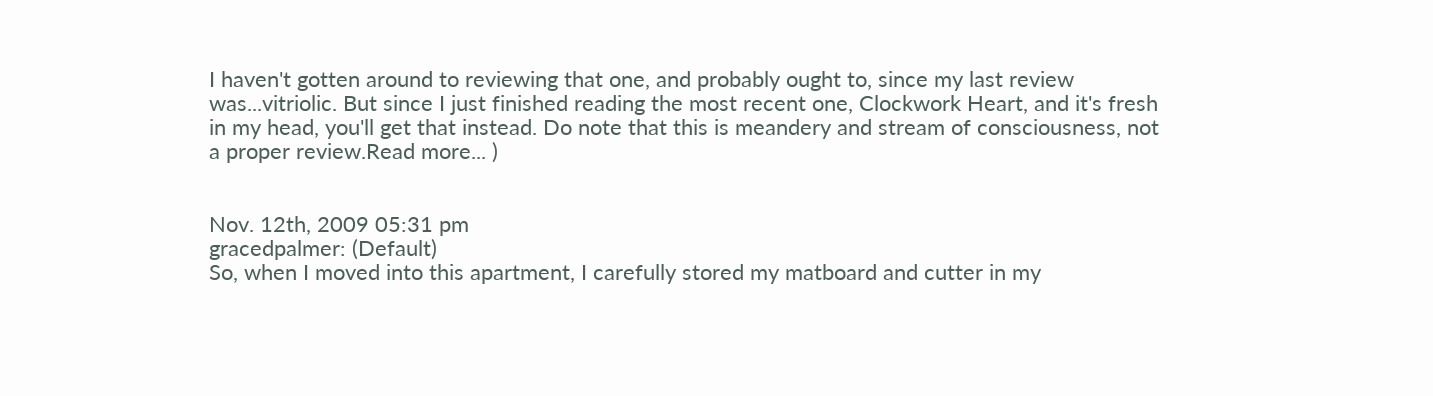I haven't gotten around to reviewing that one, and probably ought to, since my last review was...vitriolic. But since I just finished reading the most recent one, Clockwork Heart, and it's fresh in my head, you'll get that instead. Do note that this is meandery and stream of consciousness, not a proper review.Read more... )


Nov. 12th, 2009 05:31 pm
gracedpalmer: (Default)
So, when I moved into this apartment, I carefully stored my matboard and cutter in my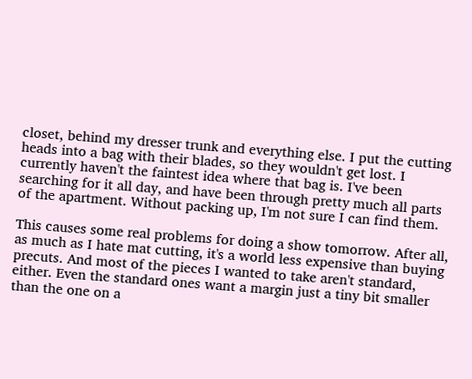closet, behind my dresser trunk and everything else. I put the cutting heads into a bag with their blades, so they wouldn't get lost. I currently haven't the faintest idea where that bag is. I've been searching for it all day, and have been through pretty much all parts of the apartment. Without packing up, I'm not sure I can find them.

This causes some real problems for doing a show tomorrow. After all, as much as I hate mat cutting, it's a world less expensive than buying precuts. And most of the pieces I wanted to take aren't standard, either. Even the standard ones want a margin just a tiny bit smaller than the one on a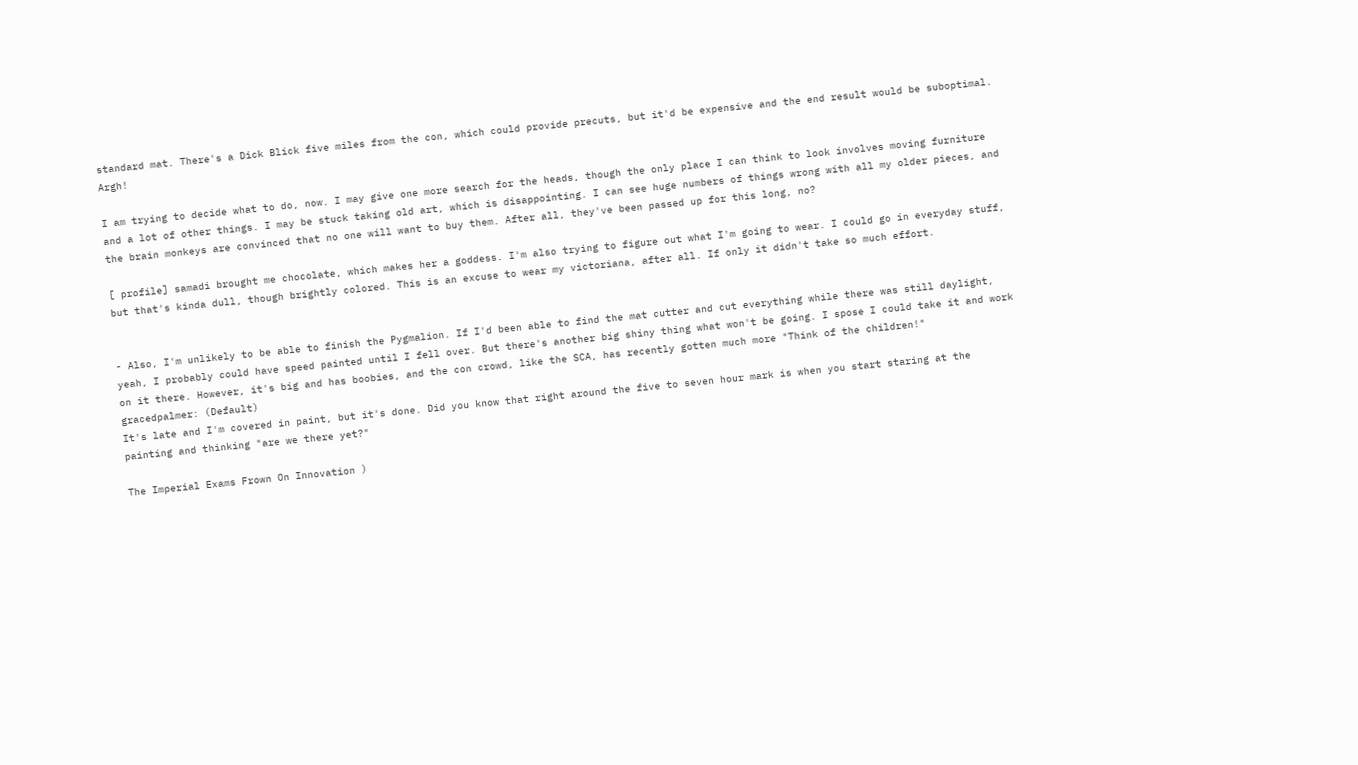standard mat. There's a Dick Blick five miles from the con, which could provide precuts, but it'd be expensive and the end result would be suboptimal. Argh!

I am trying to decide what to do, now. I may give one more search for the heads, though the only place I can think to look involves moving furniture and a lot of other things. I may be stuck taking old art, which is disappointing. I can see huge numbers of things wrong with all my older pieces, and the brain monkeys are convinced that no one will want to buy them. After all, they've been passed up for this long, no?

[ profile] samadi brought me chocolate, which makes her a goddess. I'm also trying to figure out what I'm going to wear. I could go in everyday stuff, but that's kinda dull, though brightly colored. This is an excuse to wear my victoriana, after all. If only it didn't take so much effort.


- Also, I'm unlikely to be able to finish the Pygmalion. If I'd been able to find the mat cutter and cut everything while there was still daylight, yeah, I probably could have speed painted until I fell over. But there's another big shiny thing what won't be going. I spose I could take it and work on it there. However, it's big and has boobies, and the con crowd, like the SCA, has recently gotten much more "Think of the children!"
gracedpalmer: (Default)
It's late and I'm covered in paint, but it's done. Did you know that right around the five to seven hour mark is when you start staring at the painting and thinking "are we there yet?"

The Imperial Exams Frown On Innovation )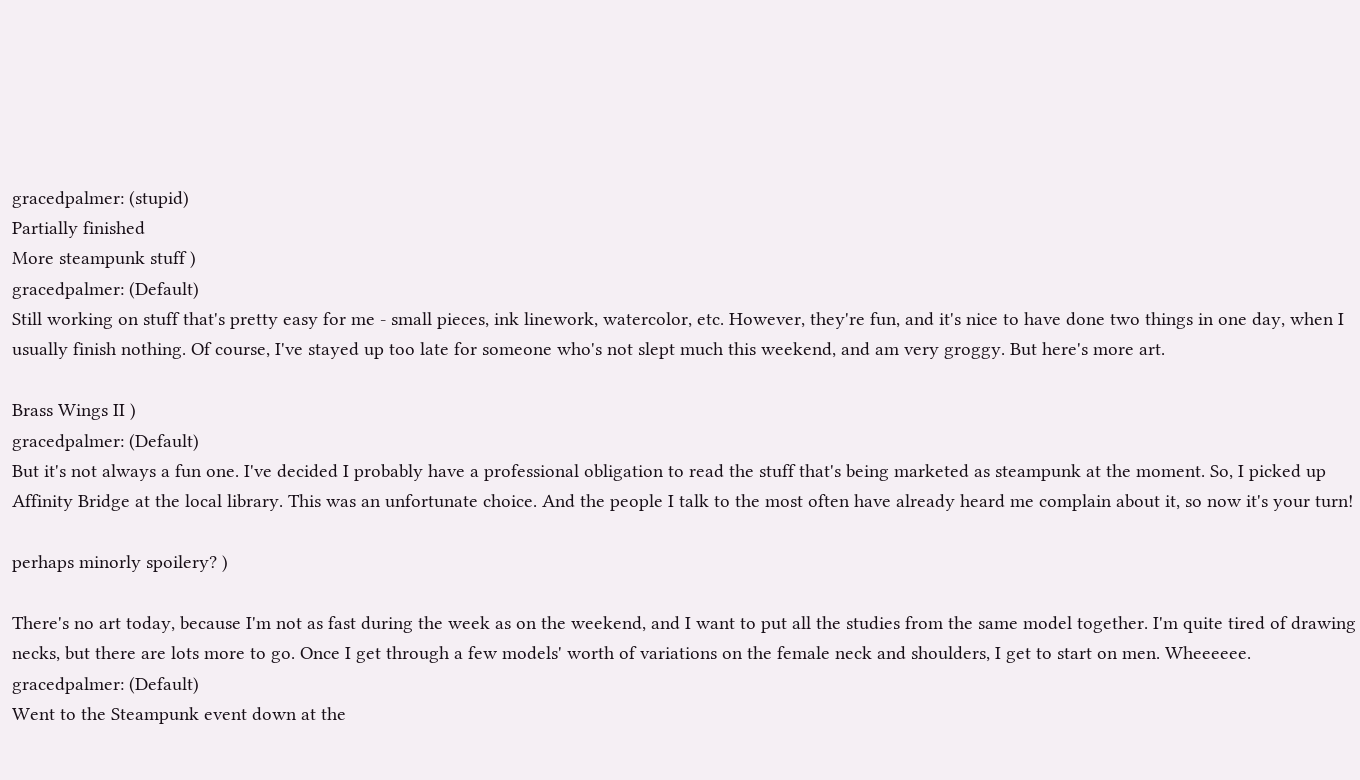gracedpalmer: (stupid)
Partially finished
More steampunk stuff )
gracedpalmer: (Default)
Still working on stuff that's pretty easy for me - small pieces, ink linework, watercolor, etc. However, they're fun, and it's nice to have done two things in one day, when I usually finish nothing. Of course, I've stayed up too late for someone who's not slept much this weekend, and am very groggy. But here's more art.

Brass Wings II )
gracedpalmer: (Default)
But it's not always a fun one. I've decided I probably have a professional obligation to read the stuff that's being marketed as steampunk at the moment. So, I picked up Affinity Bridge at the local library. This was an unfortunate choice. And the people I talk to the most often have already heard me complain about it, so now it's your turn!

perhaps minorly spoilery? )

There's no art today, because I'm not as fast during the week as on the weekend, and I want to put all the studies from the same model together. I'm quite tired of drawing necks, but there are lots more to go. Once I get through a few models' worth of variations on the female neck and shoulders, I get to start on men. Wheeeeee.
gracedpalmer: (Default)
Went to the Steampunk event down at the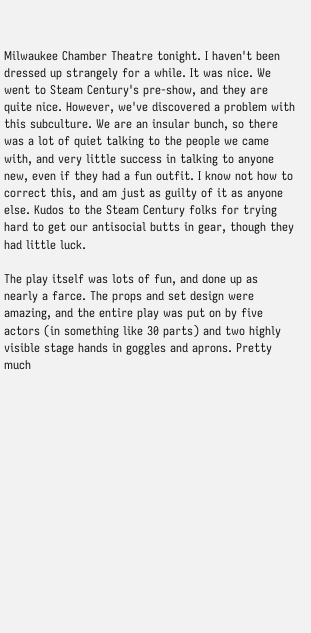Milwaukee Chamber Theatre tonight. I haven't been dressed up strangely for a while. It was nice. We went to Steam Century's pre-show, and they are quite nice. However, we've discovered a problem with this subculture. We are an insular bunch, so there was a lot of quiet talking to the people we came with, and very little success in talking to anyone new, even if they had a fun outfit. I know not how to correct this, and am just as guilty of it as anyone else. Kudos to the Steam Century folks for trying hard to get our antisocial butts in gear, though they had little luck.

The play itself was lots of fun, and done up as nearly a farce. The props and set design were amazing, and the entire play was put on by five actors (in something like 30 parts) and two highly visible stage hands in goggles and aprons. Pretty much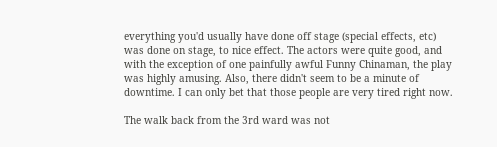everything you'd usually have done off stage (special effects, etc) was done on stage, to nice effect. The actors were quite good, and with the exception of one painfully awful Funny Chinaman, the play was highly amusing. Also, there didn't seem to be a minute of downtime. I can only bet that those people are very tired right now.

The walk back from the 3rd ward was not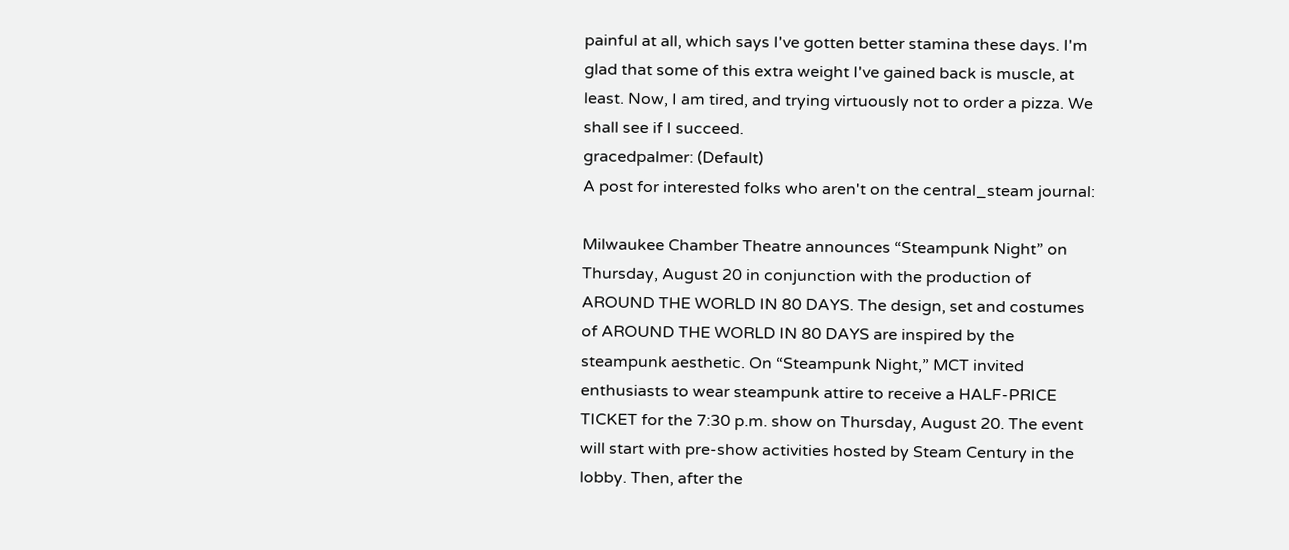painful at all, which says I've gotten better stamina these days. I'm glad that some of this extra weight I've gained back is muscle, at least. Now, I am tired, and trying virtuously not to order a pizza. We shall see if I succeed.
gracedpalmer: (Default)
A post for interested folks who aren't on the central_steam journal:

Milwaukee Chamber Theatre announces “Steampunk Night” on Thursday, August 20 in conjunction with the production of AROUND THE WORLD IN 80 DAYS. The design, set and costumes of AROUND THE WORLD IN 80 DAYS are inspired by the steampunk aesthetic. On “Steampunk Night,” MCT invited enthusiasts to wear steampunk attire to receive a HALF-PRICE TICKET for the 7:30 p.m. show on Thursday, August 20. The event will start with pre-show activities hosted by Steam Century in the lobby. Then, after the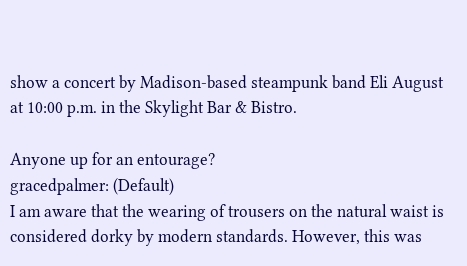show a concert by Madison-based steampunk band Eli August at 10:00 p.m. in the Skylight Bar & Bistro.

Anyone up for an entourage?
gracedpalmer: (Default)
I am aware that the wearing of trousers on the natural waist is considered dorky by modern standards. However, this was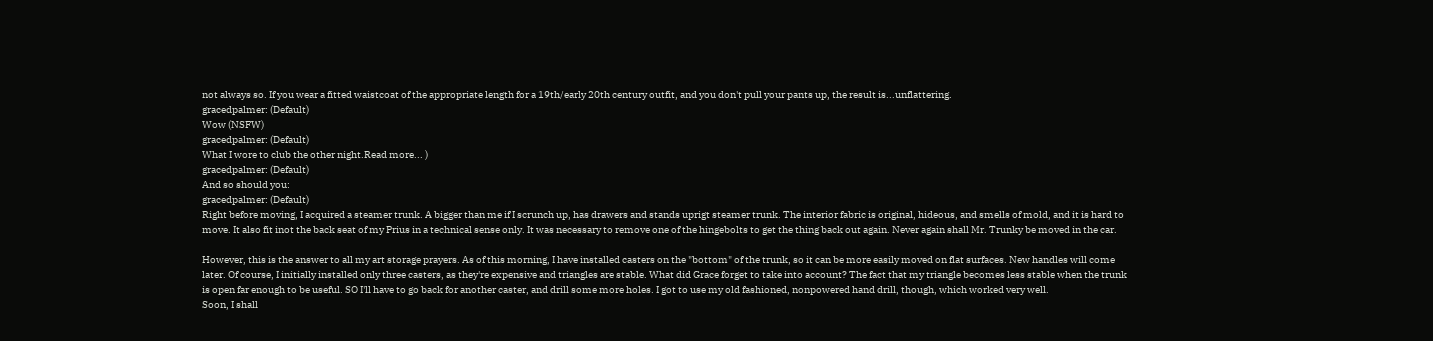not always so. If you wear a fitted waistcoat of the appropriate length for a 19th/early 20th century outfit, and you don't pull your pants up, the result is...unflattering.
gracedpalmer: (Default)
Wow (NSFW)
gracedpalmer: (Default)
What I wore to club the other night.Read more... )
gracedpalmer: (Default)
And so should you:
gracedpalmer: (Default)
Right before moving, I acquired a steamer trunk. A bigger than me if I scrunch up, has drawers and stands uprigt steamer trunk. The interior fabric is original, hideous, and smells of mold, and it is hard to move. It also fit inot the back seat of my Prius in a technical sense only. It was necessary to remove one of the hingebolts to get the thing back out again. Never again shall Mr. Trunky be moved in the car.

However, this is the answer to all my art storage prayers. As of this morning, I have installed casters on the "bottom" of the trunk, so it can be more easily moved on flat surfaces. New handles will come later. Of course, I initially installed only three casters, as they're expensive and triangles are stable. What did Grace forget to take into account? The fact that my triangle becomes less stable when the trunk is open far enough to be useful. SO I'll have to go back for another caster, and drill some more holes. I got to use my old fashioned, nonpowered hand drill, though, which worked very well.
Soon, I shall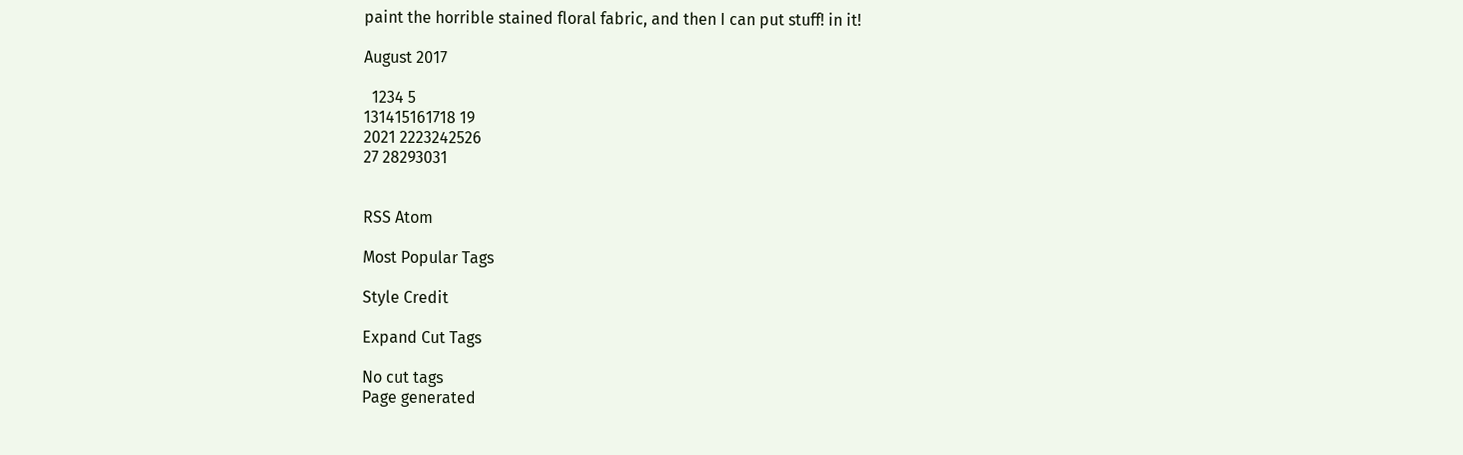paint the horrible stained floral fabric, and then I can put stuff! in it!

August 2017

  1234 5
131415161718 19
2021 2223242526
27 28293031


RSS Atom

Most Popular Tags

Style Credit

Expand Cut Tags

No cut tags
Page generated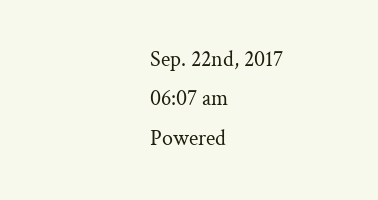Sep. 22nd, 2017 06:07 am
Powered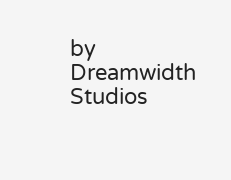by Dreamwidth Studios